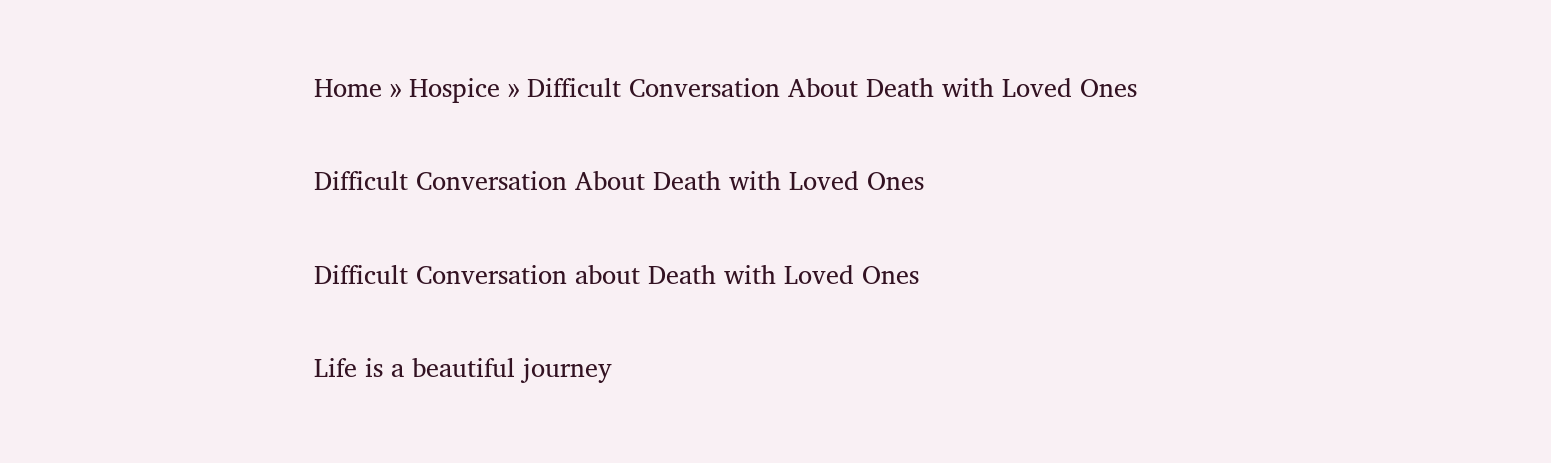Home » Hospice » Difficult Conversation About Death with Loved Ones

Difficult Conversation About Death with Loved Ones

Difficult Conversation about Death with Loved Ones

Life is a beautiful journey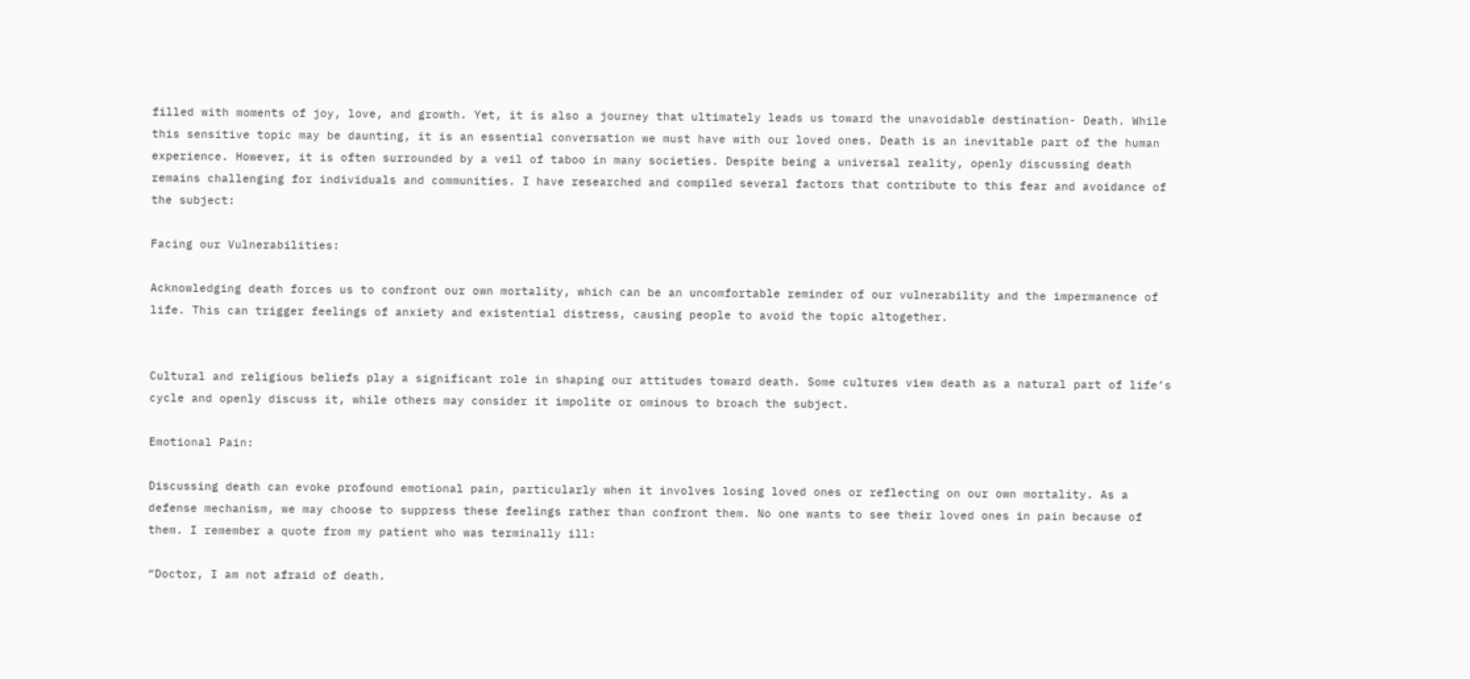filled with moments of joy, love, and growth. Yet, it is also a journey that ultimately leads us toward the unavoidable destination- Death. While this sensitive topic may be daunting, it is an essential conversation we must have with our loved ones. Death is an inevitable part of the human experience. However, it is often surrounded by a veil of taboo in many societies. Despite being a universal reality, openly discussing death remains challenging for individuals and communities. I have researched and compiled several factors that contribute to this fear and avoidance of the subject:

Facing our Vulnerabilities:

Acknowledging death forces us to confront our own mortality, which can be an uncomfortable reminder of our vulnerability and the impermanence of life. This can trigger feelings of anxiety and existential distress, causing people to avoid the topic altogether.


Cultural and religious beliefs play a significant role in shaping our attitudes toward death. Some cultures view death as a natural part of life’s cycle and openly discuss it, while others may consider it impolite or ominous to broach the subject.

Emotional Pain:

Discussing death can evoke profound emotional pain, particularly when it involves losing loved ones or reflecting on our own mortality. As a defense mechanism, we may choose to suppress these feelings rather than confront them. No one wants to see their loved ones in pain because of them. I remember a quote from my patient who was terminally ill:

“Doctor, I am not afraid of death.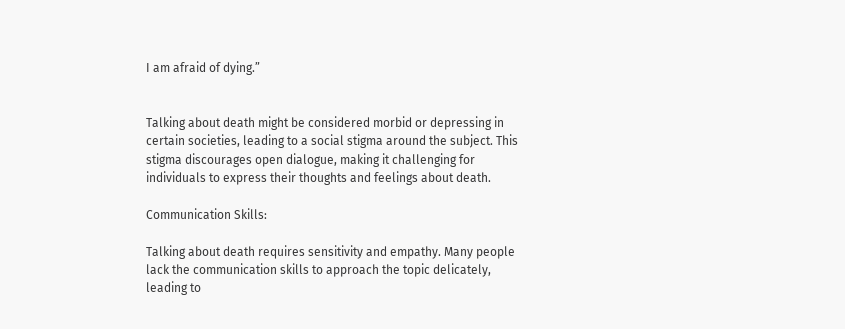I am afraid of dying.”


Talking about death might be considered morbid or depressing in certain societies, leading to a social stigma around the subject. This stigma discourages open dialogue, making it challenging for individuals to express their thoughts and feelings about death.

Communication Skills:

Talking about death requires sensitivity and empathy. Many people lack the communication skills to approach the topic delicately, leading to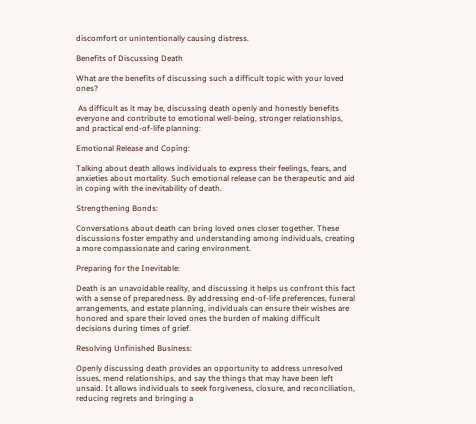discomfort or unintentionally causing distress.

Benefits of Discussing Death

What are the benefits of discussing such a difficult topic with your loved ones?

 As difficult as it may be, discussing death openly and honestly benefits everyone and contribute to emotional well-being, stronger relationships, and practical end-of-life planning:

Emotional Release and Coping:

Talking about death allows individuals to express their feelings, fears, and anxieties about mortality. Such emotional release can be therapeutic and aid in coping with the inevitability of death.

Strengthening Bonds:

Conversations about death can bring loved ones closer together. These discussions foster empathy and understanding among individuals, creating a more compassionate and caring environment.

Preparing for the Inevitable:

Death is an unavoidable reality, and discussing it helps us confront this fact with a sense of preparedness. By addressing end-of-life preferences, funeral arrangements, and estate planning, individuals can ensure their wishes are honored and spare their loved ones the burden of making difficult decisions during times of grief.

Resolving Unfinished Business:

Openly discussing death provides an opportunity to address unresolved issues, mend relationships, and say the things that may have been left unsaid. It allows individuals to seek forgiveness, closure, and reconciliation, reducing regrets and bringing a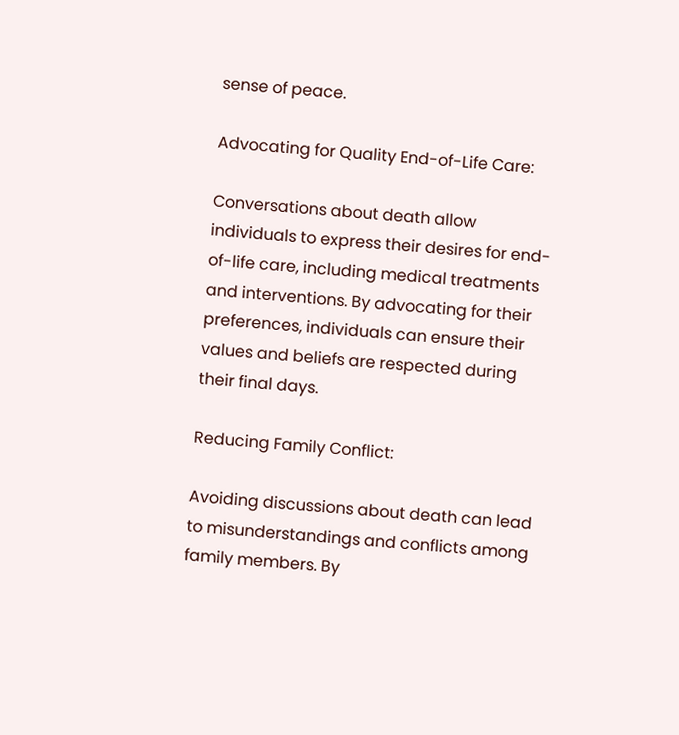sense of peace.

Advocating for Quality End-of-Life Care:

Conversations about death allow individuals to express their desires for end-of-life care, including medical treatments and interventions. By advocating for their preferences, individuals can ensure their values and beliefs are respected during their final days.

Reducing Family Conflict:

Avoiding discussions about death can lead to misunderstandings and conflicts among family members. By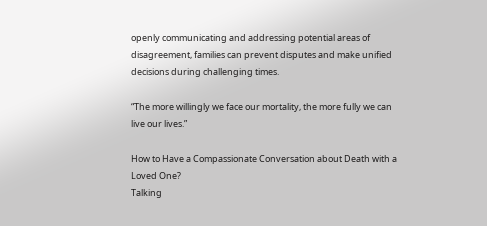openly communicating and addressing potential areas of disagreement, families can prevent disputes and make unified decisions during challenging times.

“The more willingly we face our mortality, the more fully we can live our lives.”

How to Have a Compassionate Conversation about Death with a Loved One?
Talking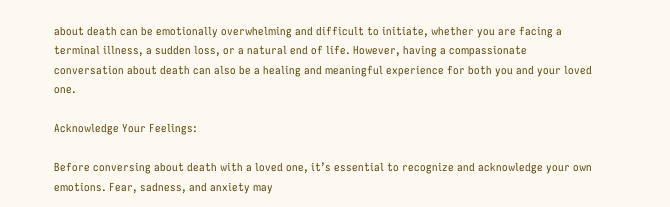about death can be emotionally overwhelming and difficult to initiate, whether you are facing a terminal illness, a sudden loss, or a natural end of life. However, having a compassionate conversation about death can also be a healing and meaningful experience for both you and your loved one.

Acknowledge Your Feelings:

Before conversing about death with a loved one, it’s essential to recognize and acknowledge your own emotions. Fear, sadness, and anxiety may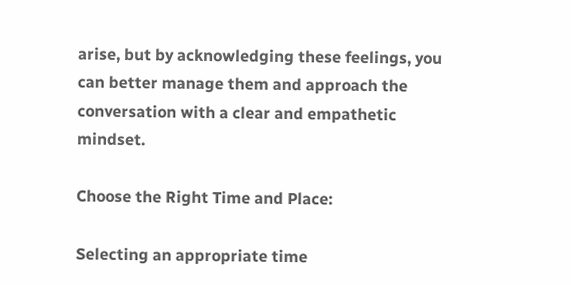arise, but by acknowledging these feelings, you can better manage them and approach the conversation with a clear and empathetic mindset.

Choose the Right Time and Place:

Selecting an appropriate time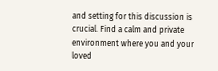and setting for this discussion is crucial. Find a calm and private environment where you and your loved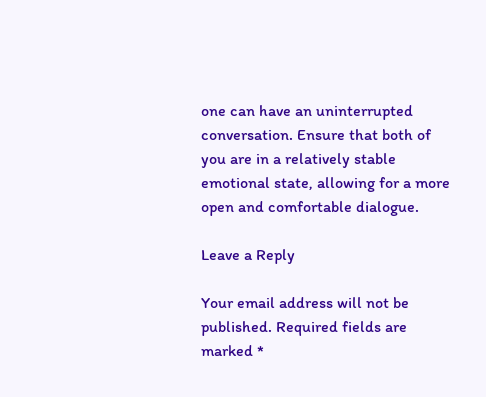one can have an uninterrupted conversation. Ensure that both of you are in a relatively stable emotional state, allowing for a more open and comfortable dialogue.

Leave a Reply

Your email address will not be published. Required fields are marked *